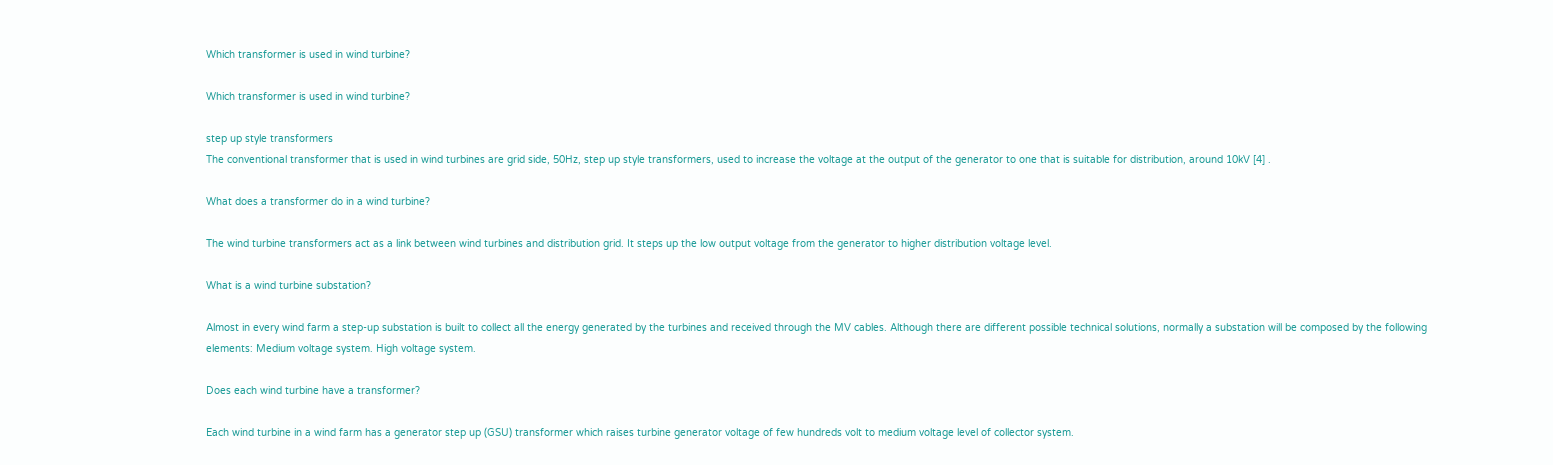Which transformer is used in wind turbine?

Which transformer is used in wind turbine?

step up style transformers
The conventional transformer that is used in wind turbines are grid side, 50Hz, step up style transformers, used to increase the voltage at the output of the generator to one that is suitable for distribution, around 10kV [4] .

What does a transformer do in a wind turbine?

The wind turbine transformers act as a link between wind turbines and distribution grid. It steps up the low output voltage from the generator to higher distribution voltage level.

What is a wind turbine substation?

Almost in every wind farm a step-up substation is built to collect all the energy generated by the turbines and received through the MV cables. Although there are different possible technical solutions, normally a substation will be composed by the following elements: Medium voltage system. High voltage system.

Does each wind turbine have a transformer?

Each wind turbine in a wind farm has a generator step up (GSU) transformer which raises turbine generator voltage of few hundreds volt to medium voltage level of collector system.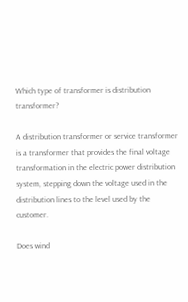Which type of transformer is distribution transformer?

A distribution transformer or service transformer is a transformer that provides the final voltage transformation in the electric power distribution system, stepping down the voltage used in the distribution lines to the level used by the customer.

Does wind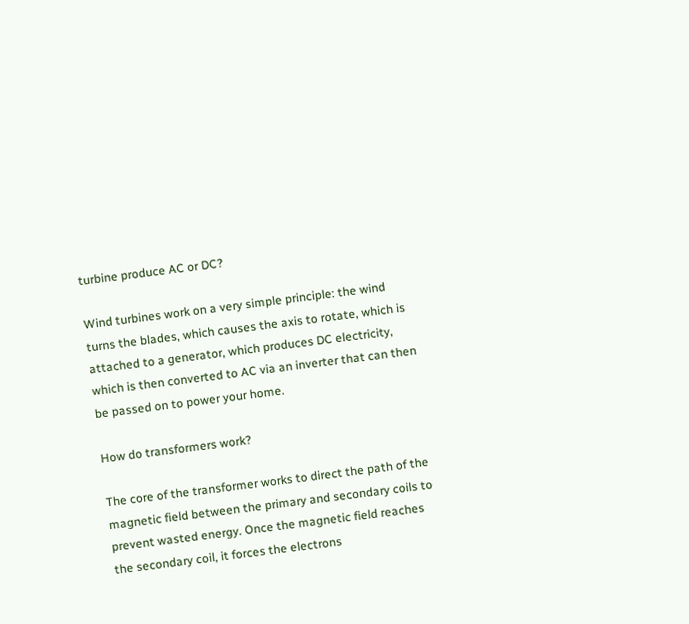turbine produce AC or DC?

Wind turbines work on a very simple principle: the wind turns the blades, which causes the axis to rotate, which is attached to a generator, which produces DC electricity, which is then converted to AC via an inverter that can then be passed on to power your home.

How do transformers work?

The core of the transformer works to direct the path of the magnetic field between the primary and secondary coils to prevent wasted energy. Once the magnetic field reaches the secondary coil, it forces the electrons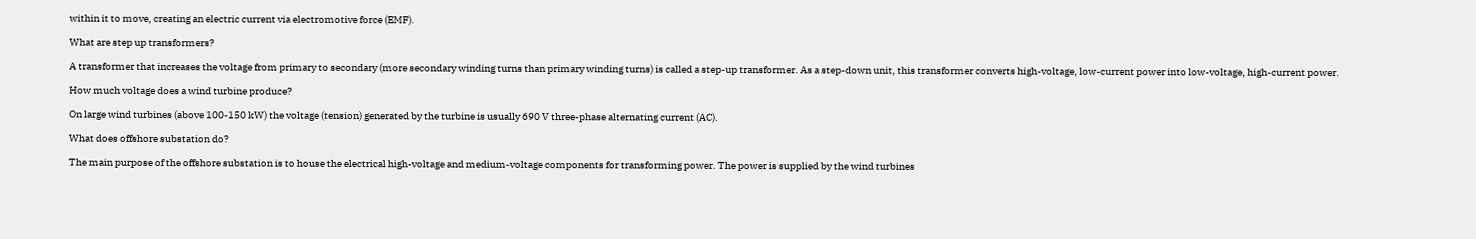within it to move, creating an electric current via electromotive force (EMF).

What are step up transformers?

A transformer that increases the voltage from primary to secondary (more secondary winding turns than primary winding turns) is called a step-up transformer. As a step-down unit, this transformer converts high-voltage, low-current power into low-voltage, high-current power.

How much voltage does a wind turbine produce?

On large wind turbines (above 100-150 kW) the voltage (tension) generated by the turbine is usually 690 V three-phase alternating current (AC).

What does offshore substation do?

The main purpose of the offshore substation is to house the electrical high-voltage and medium-voltage components for transforming power. The power is supplied by the wind turbines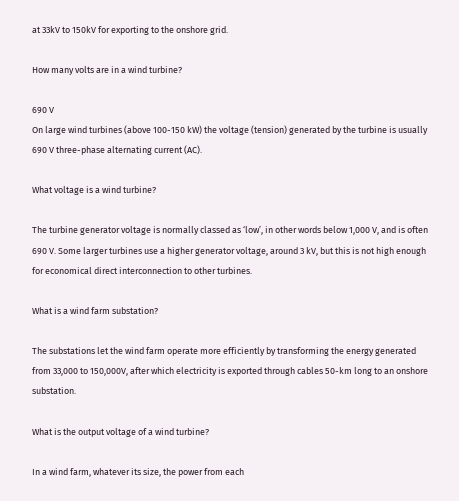at 33kV to 150kV for exporting to the onshore grid.

How many volts are in a wind turbine?

690 V
On large wind turbines (above 100-150 kW) the voltage (tension) generated by the turbine is usually 690 V three-phase alternating current (AC).

What voltage is a wind turbine?

The turbine generator voltage is normally classed as ‘low’, in other words below 1,000 V, and is often 690 V. Some larger turbines use a higher generator voltage, around 3 kV, but this is not high enough for economical direct interconnection to other turbines.

What is a wind farm substation?

The substations let the wind farm operate more efficiently by transforming the energy generated from 33,000 to 150,000V, after which electricity is exported through cables 50-km long to an onshore substation.

What is the output voltage of a wind turbine?

In a wind farm, whatever its size, the power from each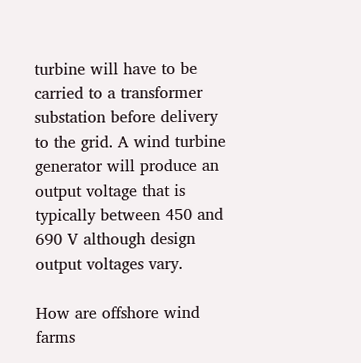turbine will have to be carried to a transformer substation before delivery to the grid. A wind turbine generator will produce an output voltage that is typically between 450 and 690 V although design output voltages vary.

How are offshore wind farms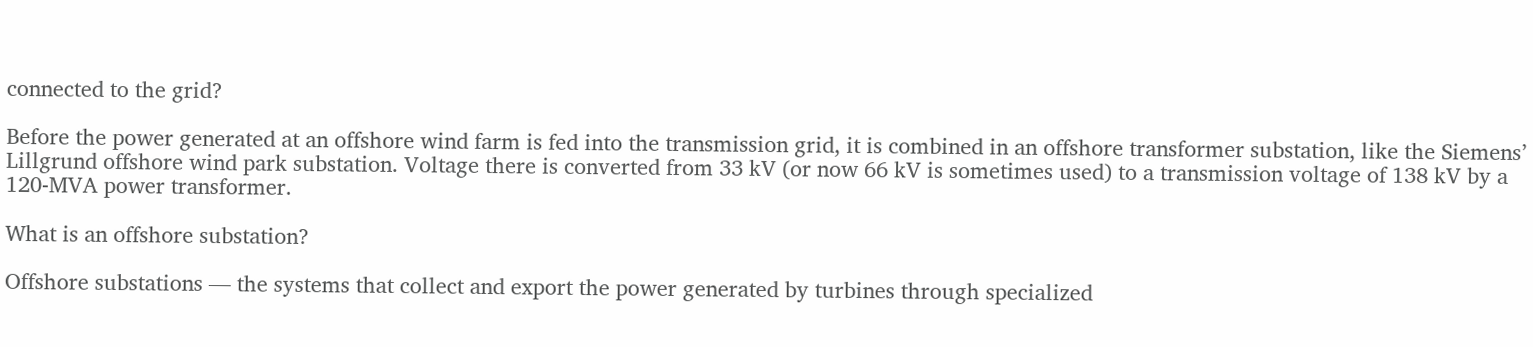connected to the grid?

Before the power generated at an offshore wind farm is fed into the transmission grid, it is combined in an offshore transformer substation, like the Siemens’ Lillgrund offshore wind park substation. Voltage there is converted from 33 kV (or now 66 kV is sometimes used) to a transmission voltage of 138 kV by a 120-MVA power transformer.

What is an offshore substation?

Offshore substations — the systems that collect and export the power generated by turbines through specialized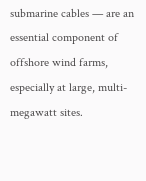submarine cables — are an essential component of offshore wind farms, especially at large, multi-megawatt sites.